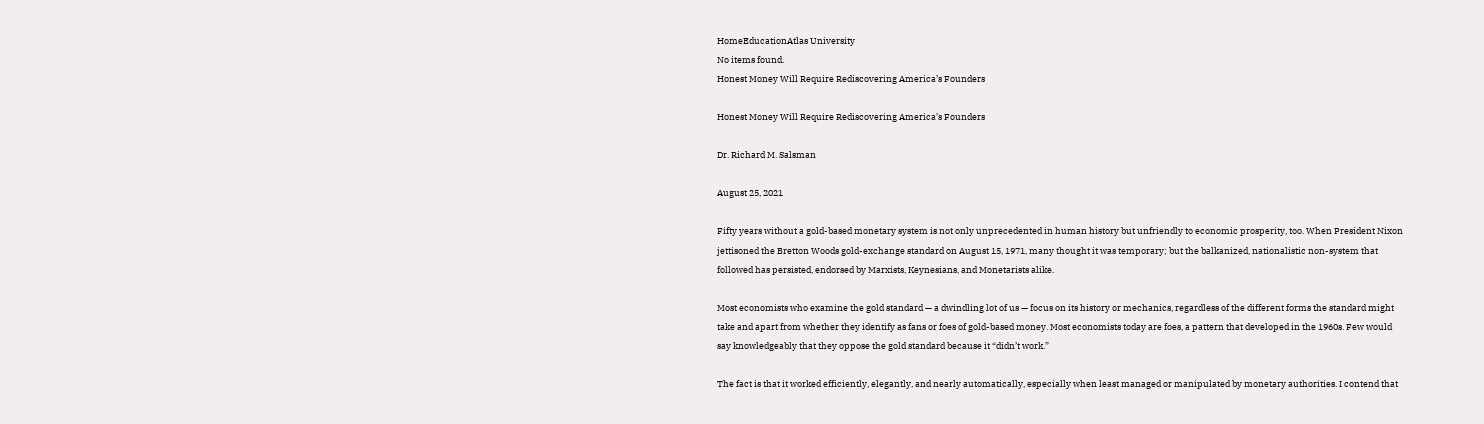HomeEducationAtlas University
No items found.
Honest Money Will Require Rediscovering America’s Founders

Honest Money Will Require Rediscovering America’s Founders

Dr. Richard M. Salsman

August 25, 2021

Fifty years without a gold-based monetary system is not only unprecedented in human history but unfriendly to economic prosperity, too. When President Nixon jettisoned the Bretton Woods gold-exchange standard on August 15, 1971, many thought it was temporary; but the balkanized, nationalistic non-system that followed has persisted, endorsed by Marxists, Keynesians, and Monetarists alike.

Most economists who examine the gold standard — a dwindling lot of us — focus on its history or mechanics, regardless of the different forms the standard might take and apart from whether they identify as fans or foes of gold-based money. Most economists today are foes, a pattern that developed in the 1960s. Few would say knowledgeably that they oppose the gold standard because it “didn’t work.”

The fact is that it worked efficiently, elegantly, and nearly automatically, especially when least managed or manipulated by monetary authorities. I contend that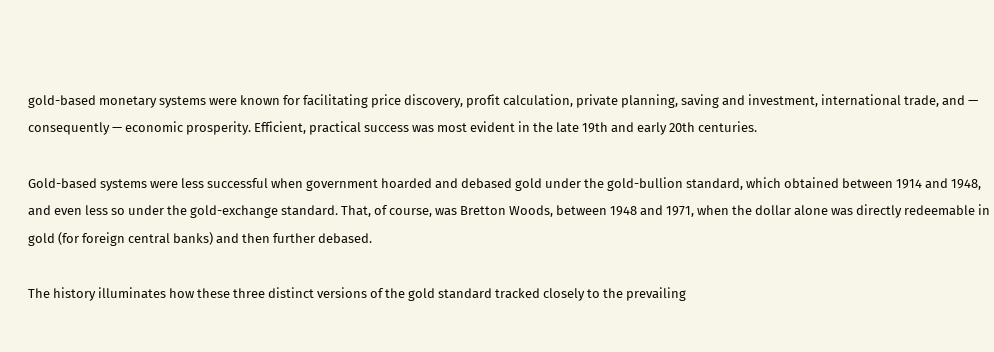gold-based monetary systems were known for facilitating price discovery, profit calculation, private planning, saving and investment, international trade, and — consequently — economic prosperity. Efficient, practical success was most evident in the late 19th and early 20th centuries.

Gold-based systems were less successful when government hoarded and debased gold under the gold-bullion standard, which obtained between 1914 and 1948, and even less so under the gold-exchange standard. That, of course, was Bretton Woods, between 1948 and 1971, when the dollar alone was directly redeemable in gold (for foreign central banks) and then further debased.

The history illuminates how these three distinct versions of the gold standard tracked closely to the prevailing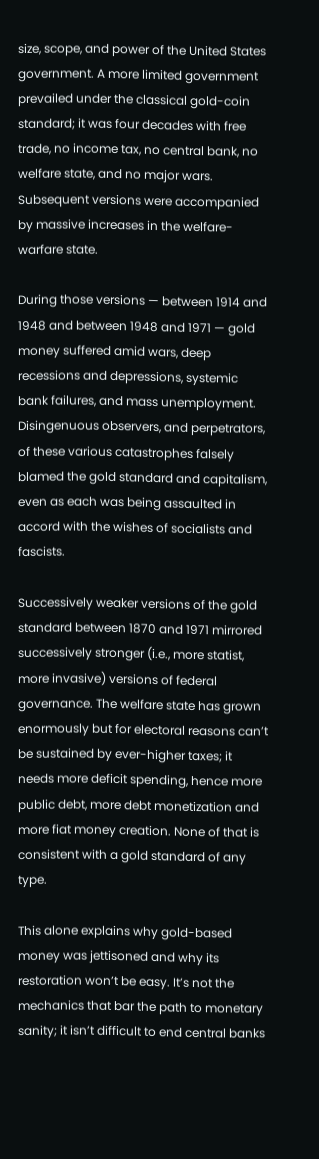size, scope, and power of the United States government. A more limited government prevailed under the classical gold-coin standard; it was four decades with free trade, no income tax, no central bank, no welfare state, and no major wars. Subsequent versions were accompanied by massive increases in the welfare-warfare state.

During those versions — between 1914 and 1948 and between 1948 and 1971 — gold money suffered amid wars, deep recessions and depressions, systemic bank failures, and mass unemployment. Disingenuous observers, and perpetrators, of these various catastrophes falsely blamed the gold standard and capitalism, even as each was being assaulted in accord with the wishes of socialists and fascists.

Successively weaker versions of the gold standard between 1870 and 1971 mirrored successively stronger (i.e., more statist, more invasive) versions of federal governance. The welfare state has grown enormously but for electoral reasons can’t be sustained by ever-higher taxes; it needs more deficit spending, hence more public debt, more debt monetization and more fiat money creation. None of that is consistent with a gold standard of any type.

This alone explains why gold-based money was jettisoned and why its restoration won’t be easy. It’s not the mechanics that bar the path to monetary sanity; it isn’t difficult to end central banks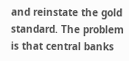and reinstate the gold standard. The problem is that central banks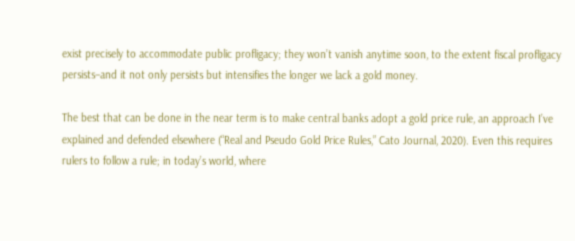exist precisely to accommodate public profligacy; they won’t vanish anytime soon, to the extent fiscal profligacy persists–and it not only persists but intensifies the longer we lack a gold money.

The best that can be done in the near term is to make central banks adopt a gold price rule, an approach I’ve explained and defended elsewhere (“Real and Pseudo Gold Price Rules,” Cato Journal, 2020). Even this requires rulers to follow a rule; in today’s world, where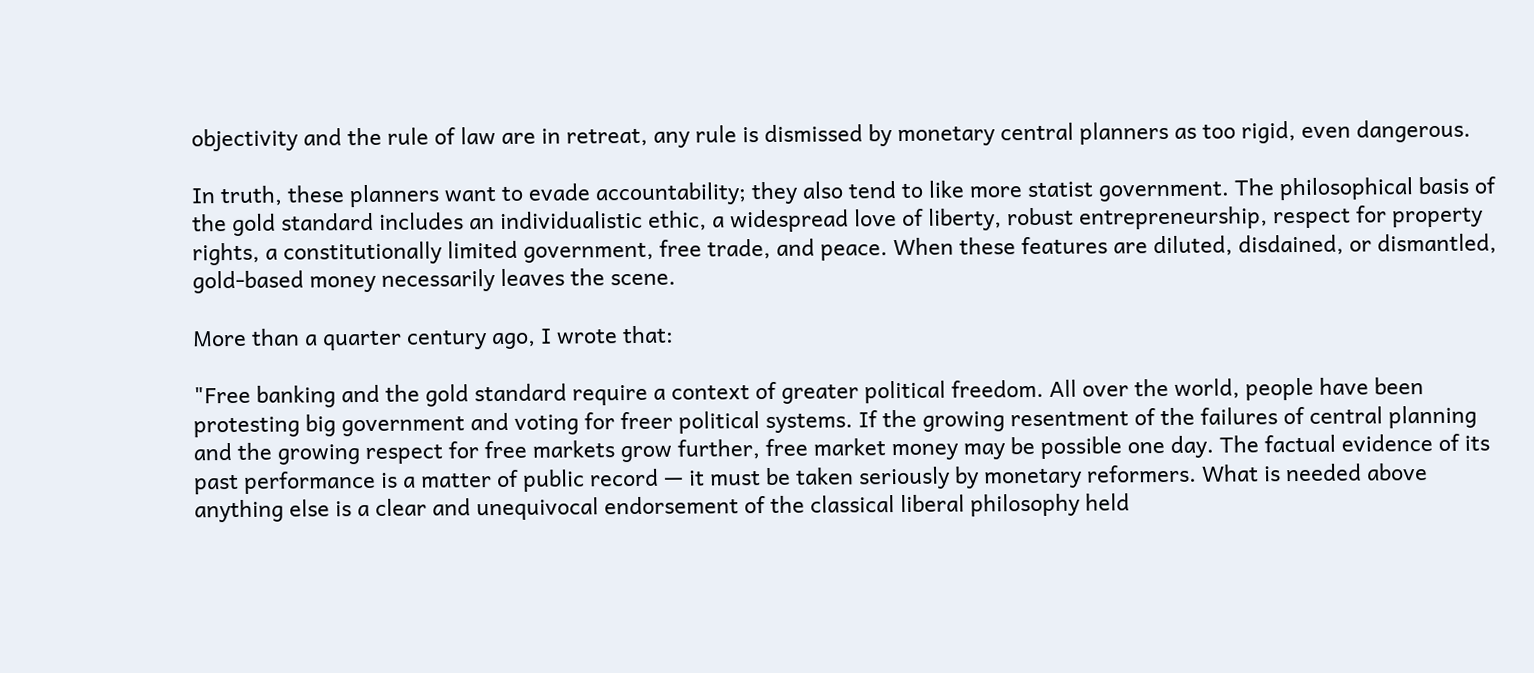objectivity and the rule of law are in retreat, any rule is dismissed by monetary central planners as too rigid, even dangerous.

In truth, these planners want to evade accountability; they also tend to like more statist government. The philosophical basis of the gold standard includes an individualistic ethic, a widespread love of liberty, robust entrepreneurship, respect for property rights, a constitutionally limited government, free trade, and peace. When these features are diluted, disdained, or dismantled, gold-based money necessarily leaves the scene.

More than a quarter century ago, I wrote that:

"Free banking and the gold standard require a context of greater political freedom. All over the world, people have been protesting big government and voting for freer political systems. If the growing resentment of the failures of central planning and the growing respect for free markets grow further, free market money may be possible one day. The factual evidence of its past performance is a matter of public record — it must be taken seriously by monetary reformers. What is needed above anything else is a clear and unequivocal endorsement of the classical liberal philosophy held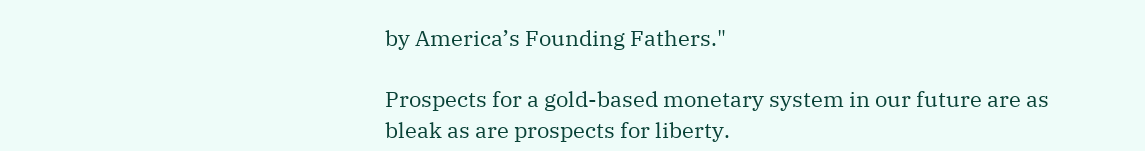by America’s Founding Fathers."

Prospects for a gold-based monetary system in our future are as bleak as are prospects for liberty.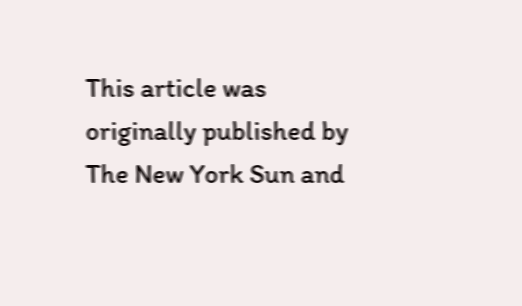This article was originally published by The New York Sun and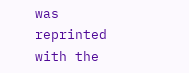was reprinted with the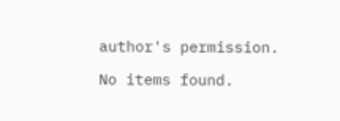author's permission.

No items found.